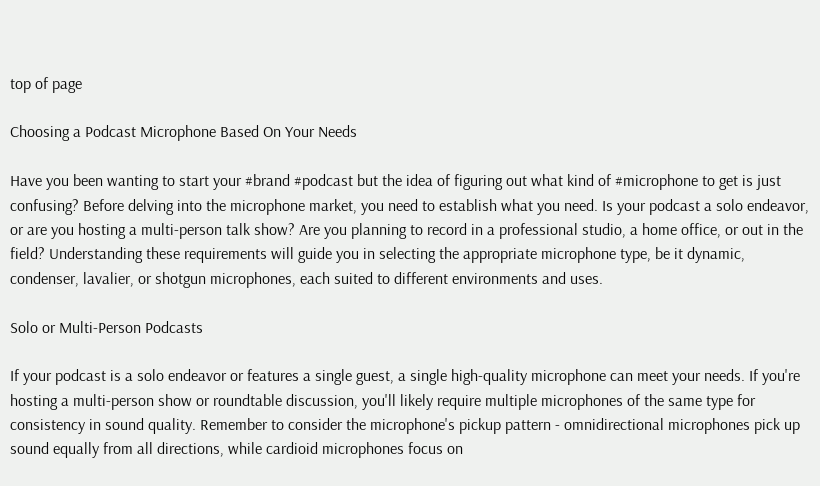top of page

Choosing a Podcast Microphone Based On Your Needs

Have you been wanting to start your #brand #podcast but the idea of figuring out what kind of #microphone to get is just confusing? Before delving into the microphone market, you need to establish what you need. Is your podcast a solo endeavor, or are you hosting a multi-person talk show? Are you planning to record in a professional studio, a home office, or out in the field? Understanding these requirements will guide you in selecting the appropriate microphone type, be it dynamic, condenser, lavalier, or shotgun microphones, each suited to different environments and uses.

Solo or Multi-Person Podcasts

If your podcast is a solo endeavor or features a single guest, a single high-quality microphone can meet your needs. If you're hosting a multi-person show or roundtable discussion, you'll likely require multiple microphones of the same type for consistency in sound quality. Remember to consider the microphone's pickup pattern - omnidirectional microphones pick up sound equally from all directions, while cardioid microphones focus on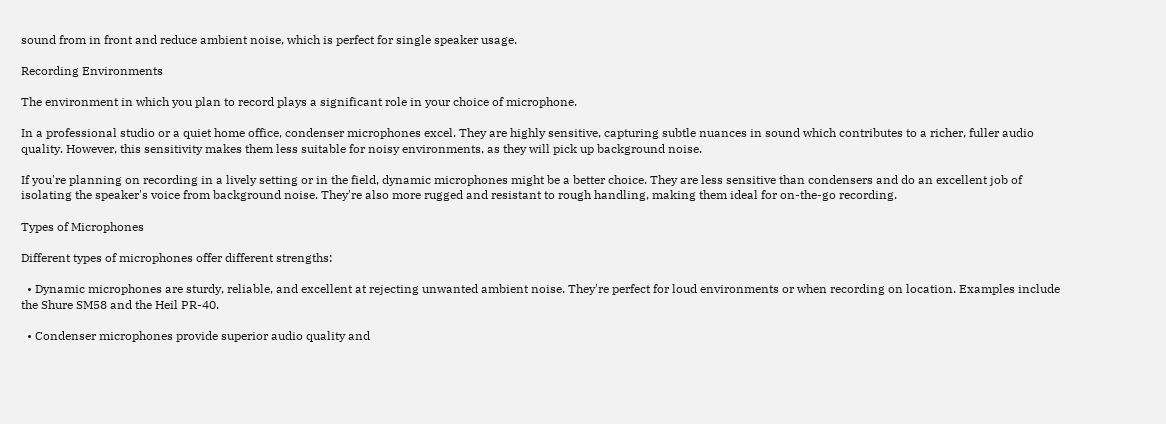sound from in front and reduce ambient noise, which is perfect for single speaker usage.

Recording Environments

The environment in which you plan to record plays a significant role in your choice of microphone.

In a professional studio or a quiet home office, condenser microphones excel. They are highly sensitive, capturing subtle nuances in sound which contributes to a richer, fuller audio quality. However, this sensitivity makes them less suitable for noisy environments, as they will pick up background noise.

If you're planning on recording in a lively setting or in the field, dynamic microphones might be a better choice. They are less sensitive than condensers and do an excellent job of isolating the speaker's voice from background noise. They're also more rugged and resistant to rough handling, making them ideal for on-the-go recording.

Types of Microphones

Different types of microphones offer different strengths:

  • Dynamic microphones are sturdy, reliable, and excellent at rejecting unwanted ambient noise. They're perfect for loud environments or when recording on location. Examples include the Shure SM58 and the Heil PR-40.

  • Condenser microphones provide superior audio quality and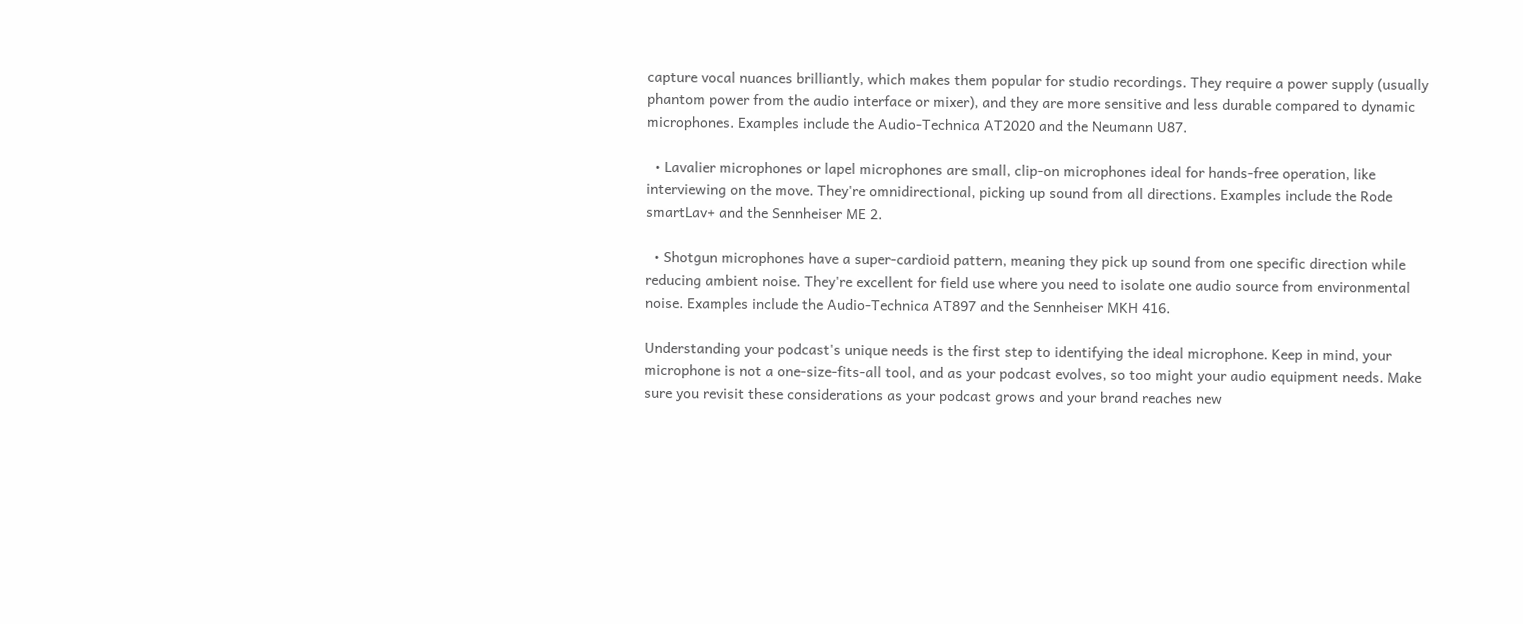capture vocal nuances brilliantly, which makes them popular for studio recordings. They require a power supply (usually phantom power from the audio interface or mixer), and they are more sensitive and less durable compared to dynamic microphones. Examples include the Audio-Technica AT2020 and the Neumann U87.

  • Lavalier microphones or lapel microphones are small, clip-on microphones ideal for hands-free operation, like interviewing on the move. They're omnidirectional, picking up sound from all directions. Examples include the Rode smartLav+ and the Sennheiser ME 2.

  • Shotgun microphones have a super-cardioid pattern, meaning they pick up sound from one specific direction while reducing ambient noise. They're excellent for field use where you need to isolate one audio source from environmental noise. Examples include the Audio-Technica AT897 and the Sennheiser MKH 416.

Understanding your podcast's unique needs is the first step to identifying the ideal microphone. Keep in mind, your microphone is not a one-size-fits-all tool, and as your podcast evolves, so too might your audio equipment needs. Make sure you revisit these considerations as your podcast grows and your brand reaches new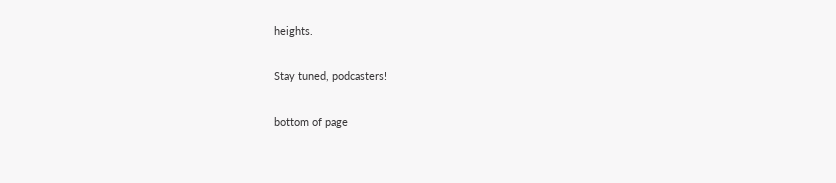heights.

Stay tuned, podcasters!

bottom of page